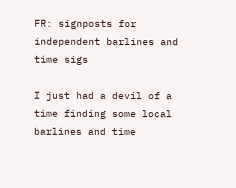FR: signposts for independent barlines and time sigs

I just had a devil of a time finding some local barlines and time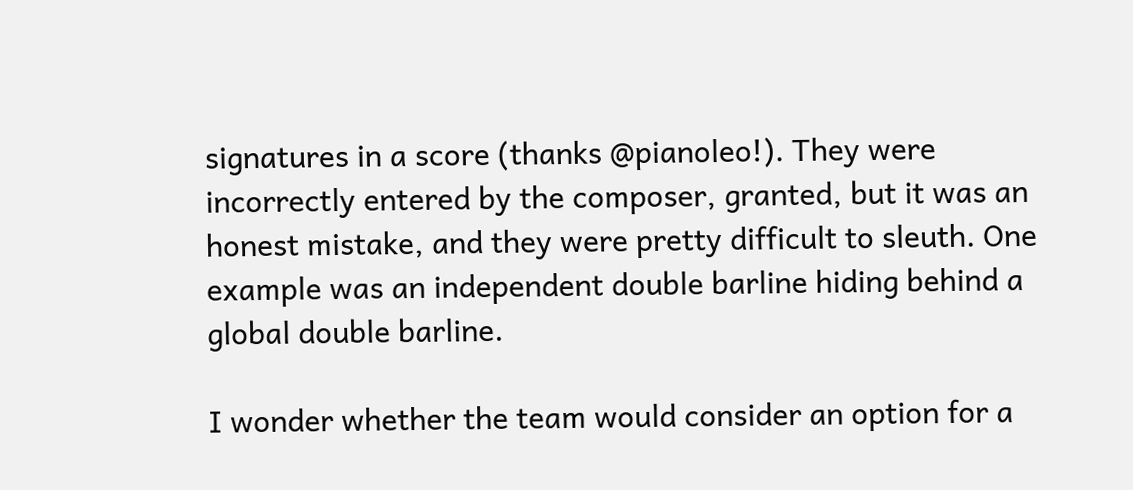signatures in a score (thanks @pianoleo!). They were incorrectly entered by the composer, granted, but it was an honest mistake, and they were pretty difficult to sleuth. One example was an independent double barline hiding behind a global double barline.

I wonder whether the team would consider an option for a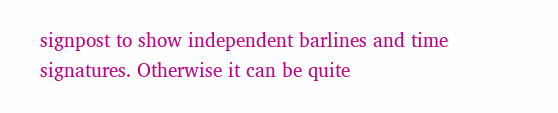signpost to show independent barlines and time signatures. Otherwise it can be quite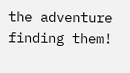the adventure finding them!